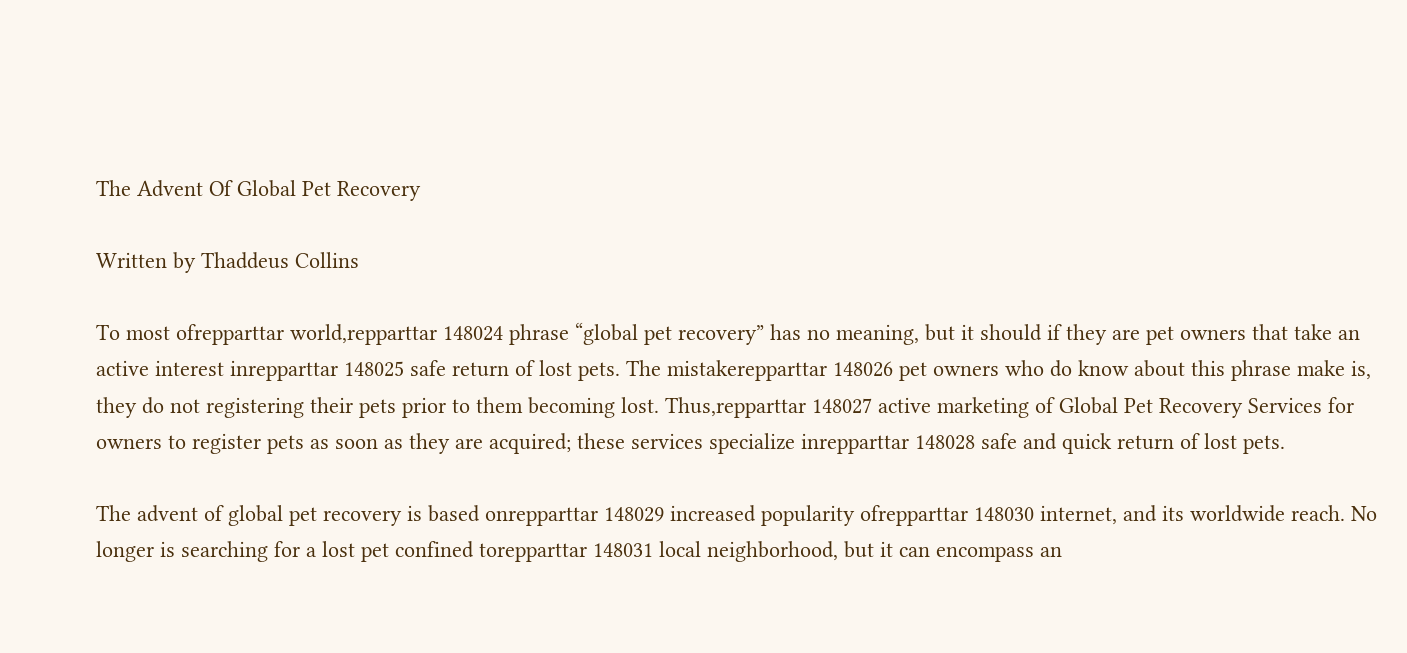The Advent Of Global Pet Recovery

Written by Thaddeus Collins

To most ofrepparttar world,repparttar 148024 phrase “global pet recovery” has no meaning, but it should if they are pet owners that take an active interest inrepparttar 148025 safe return of lost pets. The mistakerepparttar 148026 pet owners who do know about this phrase make is, they do not registering their pets prior to them becoming lost. Thus,repparttar 148027 active marketing of Global Pet Recovery Services for owners to register pets as soon as they are acquired; these services specialize inrepparttar 148028 safe and quick return of lost pets.

The advent of global pet recovery is based onrepparttar 148029 increased popularity ofrepparttar 148030 internet, and its worldwide reach. No longer is searching for a lost pet confined torepparttar 148031 local neighborhood, but it can encompass an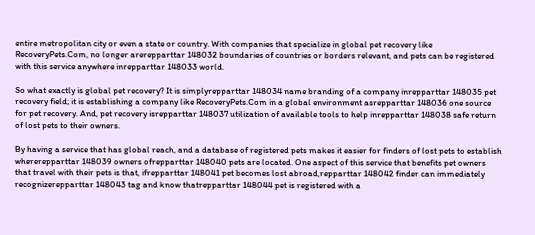entire metropolitan city or even a state or country. With companies that specialize in global pet recovery like RecoveryPets.Com, no longer arerepparttar 148032 boundaries of countries or borders relevant, and pets can be registered with this service anywhere inrepparttar 148033 world.

So what exactly is global pet recovery? It is simplyrepparttar 148034 name branding of a company inrepparttar 148035 pet recovery field; it is establishing a company like RecoveryPets.Com in a global environment asrepparttar 148036 one source for pet recovery. And, pet recovery isrepparttar 148037 utilization of available tools to help inrepparttar 148038 safe return of lost pets to their owners.

By having a service that has global reach, and a database of registered pets makes it easier for finders of lost pets to establish whererepparttar 148039 owners ofrepparttar 148040 pets are located. One aspect of this service that benefits pet owners that travel with their pets is that, ifrepparttar 148041 pet becomes lost abroad,repparttar 148042 finder can immediately recognizerepparttar 148043 tag and know thatrepparttar 148044 pet is registered with a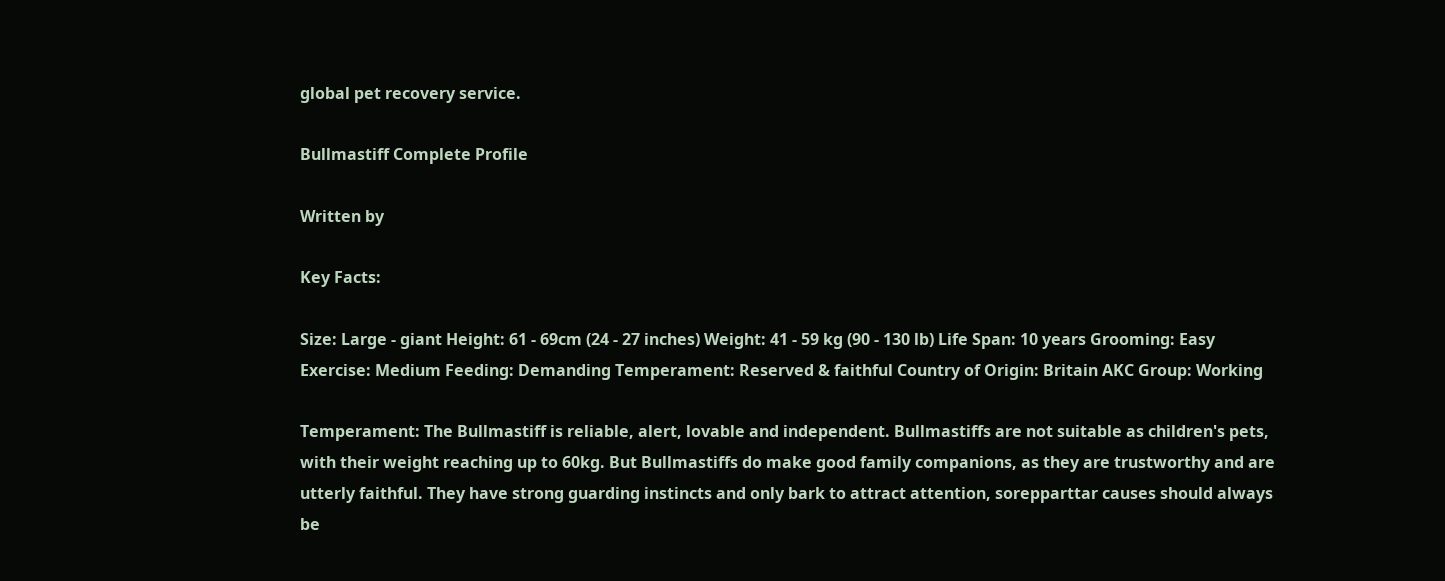global pet recovery service.

Bullmastiff Complete Profile

Written by

Key Facts:

Size: Large - giant Height: 61 - 69cm (24 - 27 inches) Weight: 41 - 59 kg (90 - 130 lb) Life Span: 10 years Grooming: Easy Exercise: Medium Feeding: Demanding Temperament: Reserved & faithful Country of Origin: Britain AKC Group: Working

Temperament: The Bullmastiff is reliable, alert, lovable and independent. Bullmastiffs are not suitable as children's pets, with their weight reaching up to 60kg. But Bullmastiffs do make good family companions, as they are trustworthy and are utterly faithful. They have strong guarding instincts and only bark to attract attention, sorepparttar causes should always be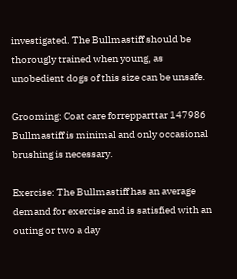investigated. The Bullmastiff should be thorougly trained when young, as unobedient dogs of this size can be unsafe.

Grooming: Coat care forrepparttar 147986 Bullmastiff is minimal and only occasional brushing is necessary.

Exercise: The Bullmastiff has an average demand for exercise and is satisfied with an outing or two a day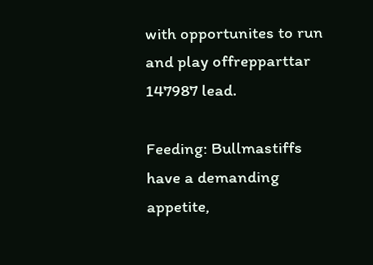with opportunites to run and play offrepparttar 147987 lead.

Feeding: Bullmastiffs have a demanding appetite,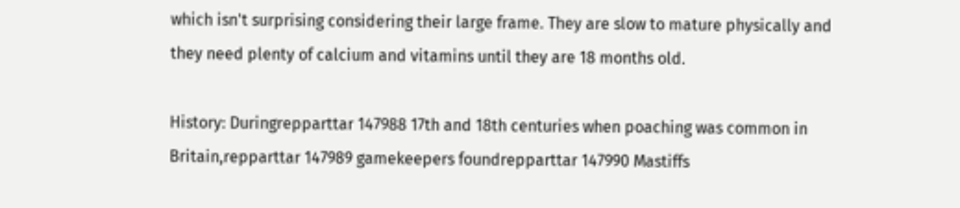which isn't surprising considering their large frame. They are slow to mature physically and they need plenty of calcium and vitamins until they are 18 months old.

History: Duringrepparttar 147988 17th and 18th centuries when poaching was common in Britain,repparttar 147989 gamekeepers foundrepparttar 147990 Mastiffs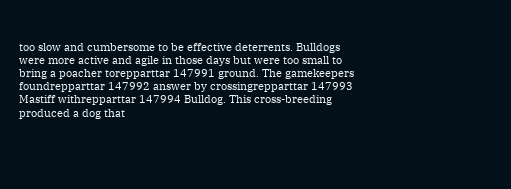too slow and cumbersome to be effective deterrents. Bulldogs were more active and agile in those days but were too small to bring a poacher torepparttar 147991 ground. The gamekeepers foundrepparttar 147992 answer by crossingrepparttar 147993 Mastiff withrepparttar 147994 Bulldog. This cross-breeding produced a dog that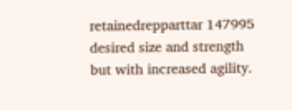retainedrepparttar 147995 desired size and strength but with increased agility.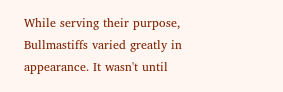While serving their purpose, Bullmastiffs varied greatly in appearance. It wasn't until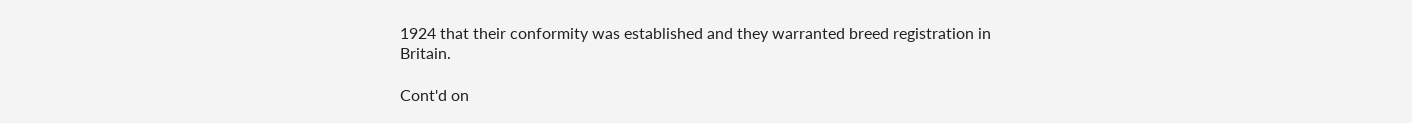1924 that their conformity was established and they warranted breed registration in Britain.

Cont'd on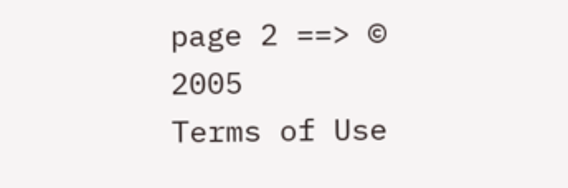page 2 ==> © 2005
Terms of Use